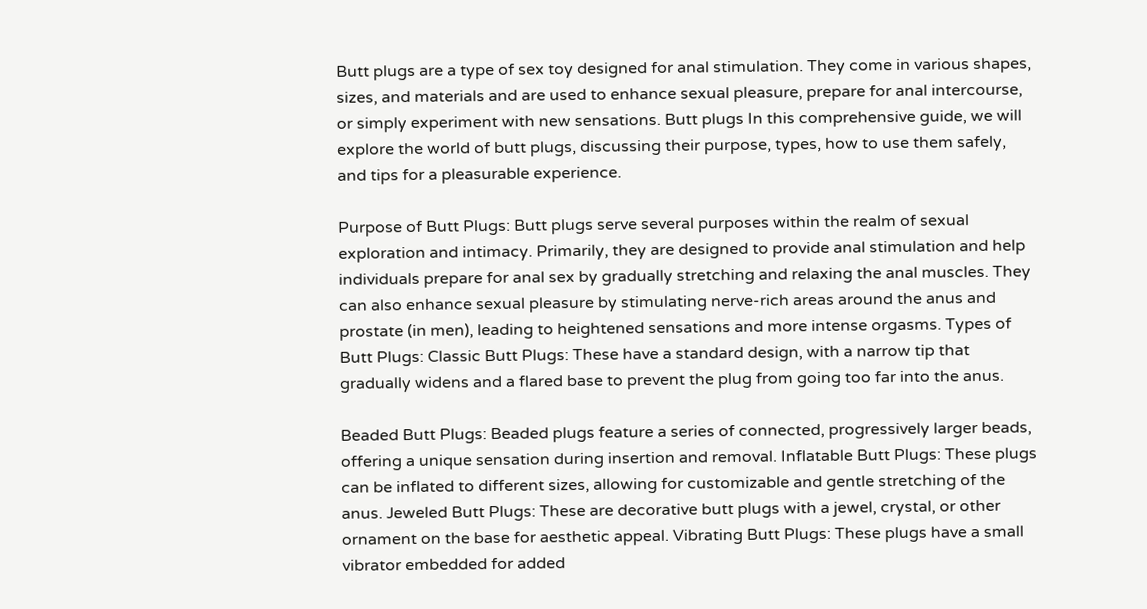Butt plugs are a type of sex toy designed for anal stimulation. They come in various shapes, sizes, and materials and are used to enhance sexual pleasure, prepare for anal intercourse, or simply experiment with new sensations. Butt plugs In this comprehensive guide, we will explore the world of butt plugs, discussing their purpose, types, how to use them safely, and tips for a pleasurable experience.

Purpose of Butt Plugs: Butt plugs serve several purposes within the realm of sexual exploration and intimacy. Primarily, they are designed to provide anal stimulation and help individuals prepare for anal sex by gradually stretching and relaxing the anal muscles. They can also enhance sexual pleasure by stimulating nerve-rich areas around the anus and prostate (in men), leading to heightened sensations and more intense orgasms. Types of Butt Plugs: Classic Butt Plugs: These have a standard design, with a narrow tip that gradually widens and a flared base to prevent the plug from going too far into the anus.

Beaded Butt Plugs: Beaded plugs feature a series of connected, progressively larger beads, offering a unique sensation during insertion and removal. Inflatable Butt Plugs: These plugs can be inflated to different sizes, allowing for customizable and gentle stretching of the anus. Jeweled Butt Plugs: These are decorative butt plugs with a jewel, crystal, or other ornament on the base for aesthetic appeal. Vibrating Butt Plugs: These plugs have a small vibrator embedded for added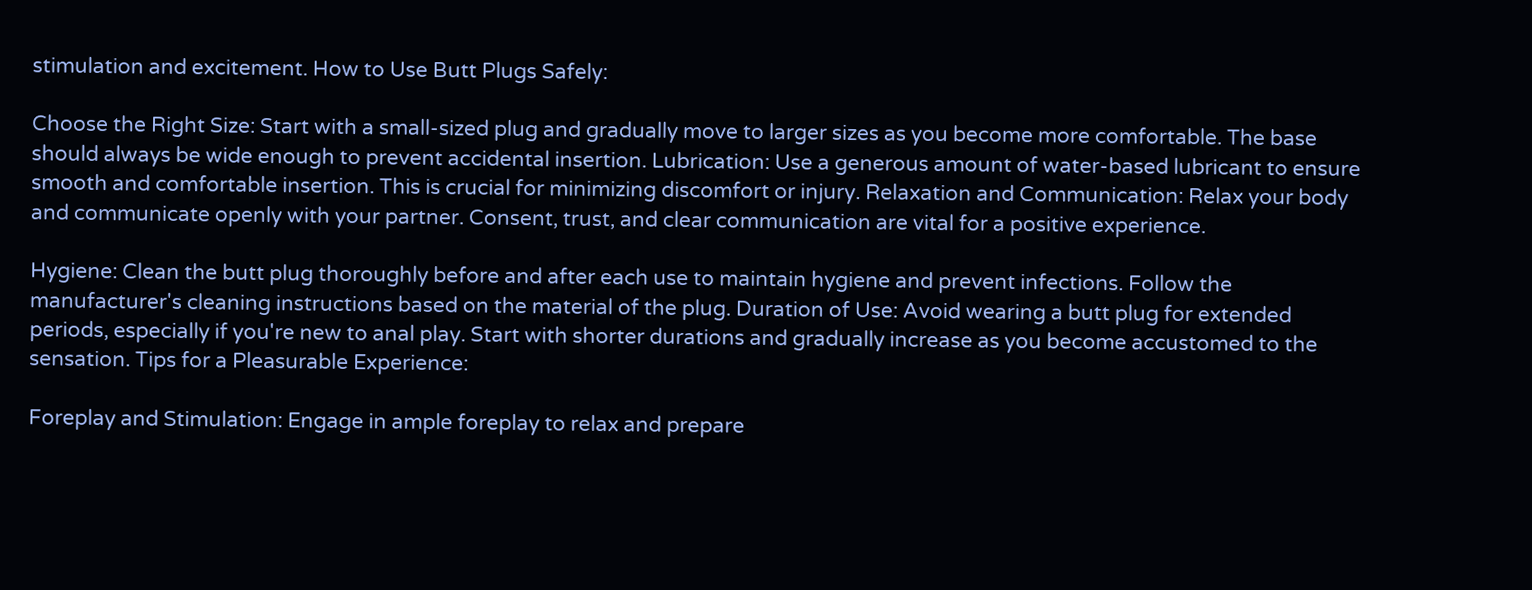stimulation and excitement. How to Use Butt Plugs Safely:

Choose the Right Size: Start with a small-sized plug and gradually move to larger sizes as you become more comfortable. The base should always be wide enough to prevent accidental insertion. Lubrication: Use a generous amount of water-based lubricant to ensure smooth and comfortable insertion. This is crucial for minimizing discomfort or injury. Relaxation and Communication: Relax your body and communicate openly with your partner. Consent, trust, and clear communication are vital for a positive experience.

Hygiene: Clean the butt plug thoroughly before and after each use to maintain hygiene and prevent infections. Follow the manufacturer's cleaning instructions based on the material of the plug. Duration of Use: Avoid wearing a butt plug for extended periods, especially if you're new to anal play. Start with shorter durations and gradually increase as you become accustomed to the sensation. Tips for a Pleasurable Experience:

Foreplay and Stimulation: Engage in ample foreplay to relax and prepare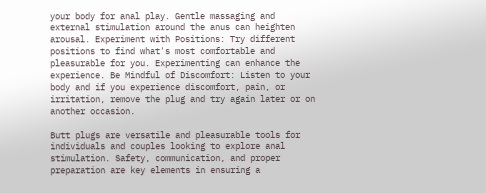your body for anal play. Gentle massaging and external stimulation around the anus can heighten arousal. Experiment with Positions: Try different positions to find what's most comfortable and pleasurable for you. Experimenting can enhance the experience. Be Mindful of Discomfort: Listen to your body and if you experience discomfort, pain, or irritation, remove the plug and try again later or on another occasion.

Butt plugs are versatile and pleasurable tools for individuals and couples looking to explore anal stimulation. Safety, communication, and proper preparation are key elements in ensuring a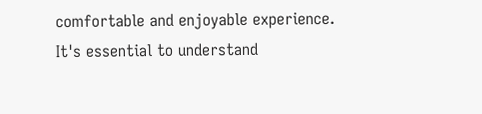comfortable and enjoyable experience. It's essential to understand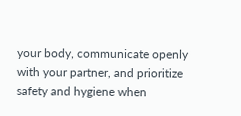your body, communicate openly with your partner, and prioritize safety and hygiene when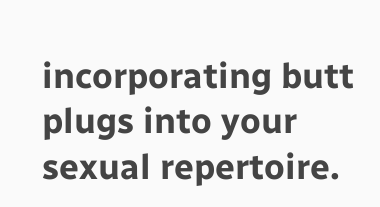incorporating butt plugs into your sexual repertoire.